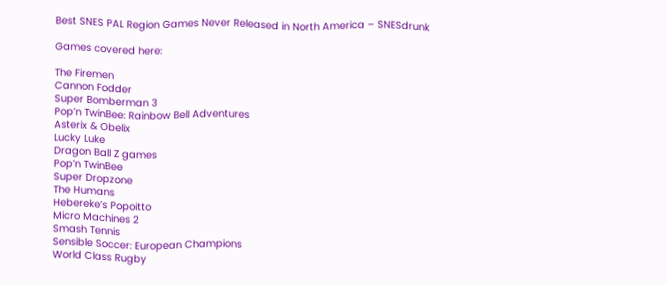Best SNES PAL Region Games Never Released in North America – SNESdrunk

Games covered here:

The Firemen
Cannon Fodder
Super Bomberman 3
Pop’n TwinBee: Rainbow Bell Adventures
Asterix & Obelix
Lucky Luke
Dragon Ball Z games
Pop’n TwinBee
Super Dropzone
The Humans
Hebereke’s Popoitto
Micro Machines 2
Smash Tennis
Sensible Soccer: European Champions
World Class Rugby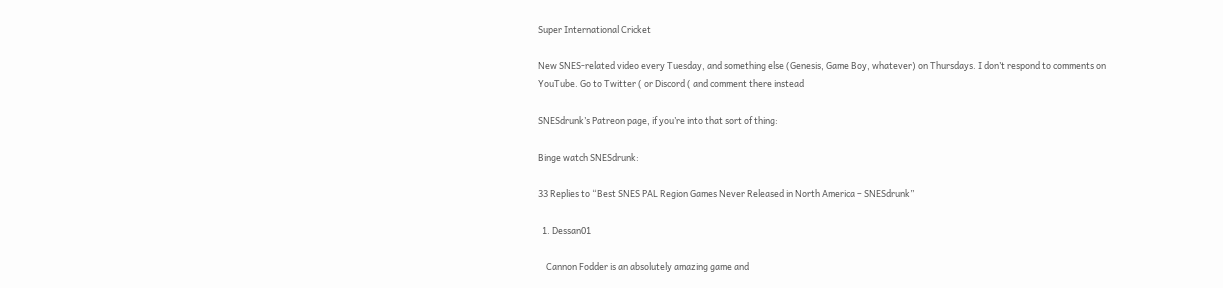Super International Cricket

New SNES-related video every Tuesday, and something else (Genesis, Game Boy, whatever) on Thursdays. I don’t respond to comments on YouTube. Go to Twitter ( or Discord ( and comment there instead

SNESdrunk’s Patreon page, if you’re into that sort of thing:

Binge watch SNESdrunk:

33 Replies to “Best SNES PAL Region Games Never Released in North America – SNESdrunk”

  1. Dessan01

    Cannon Fodder is an absolutely amazing game and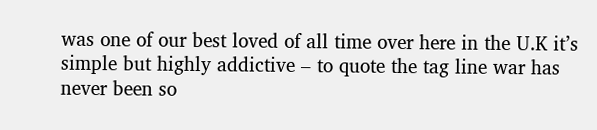was one of our best loved of all time over here in the U.K it’s simple but highly addictive – to quote the tag line war has never been so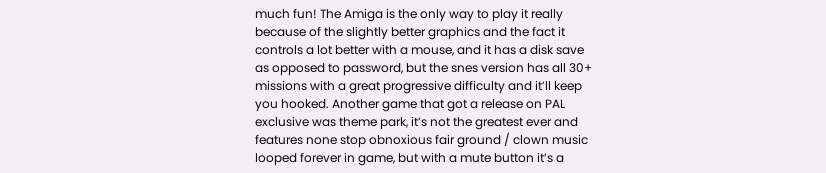much fun! The Amiga is the only way to play it really because of the slightly better graphics and the fact it controls a lot better with a mouse, and it has a disk save as opposed to password, but the snes version has all 30+ missions with a great progressive difficulty and it’ll keep you hooked. Another game that got a release on PAL exclusive was theme park, it’s not the greatest ever and features none stop obnoxious fair ground / clown music looped forever in game, but with a mute button it’s a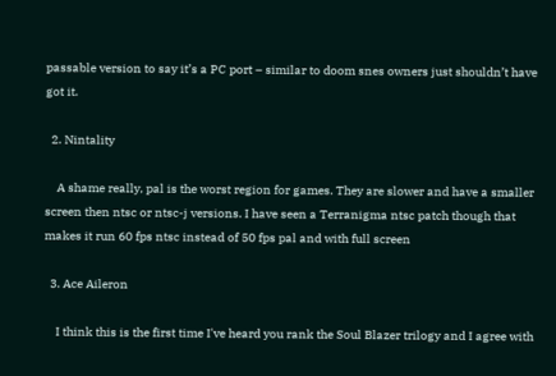passable version to say it’s a PC port – similar to doom snes owners just shouldn’t have got it.

  2. Nintality

    A shame really, pal is the worst region for games. They are slower and have a smaller screen then ntsc or ntsc-j versions. I have seen a Terranigma ntsc patch though that makes it run 60 fps ntsc instead of 50 fps pal and with full screen

  3. Ace Aileron

    I think this is the first time I've heard you rank the Soul Blazer trilogy and I agree with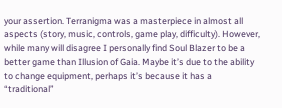your assertion. Terranigma was a masterpiece in almost all aspects (story, music, controls, game play, difficulty). However, while many will disagree I personally find Soul Blazer to be a better game than Illusion of Gaia. Maybe it’s due to the ability to change equipment, perhaps it’s because it has a “traditional”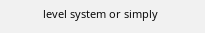level system or simply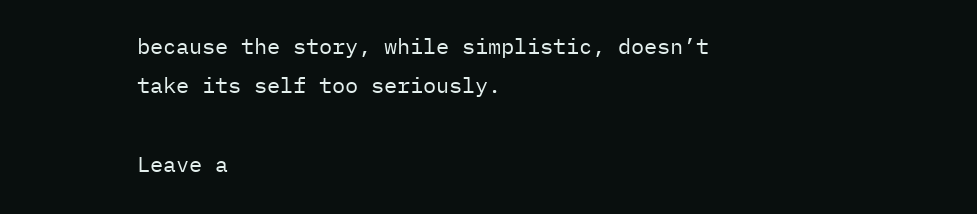because the story, while simplistic, doesn’t take its self too seriously.

Leave a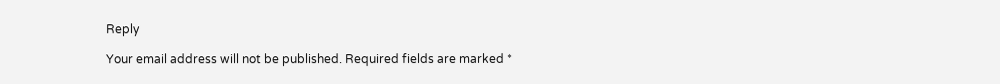Reply

Your email address will not be published. Required fields are marked *